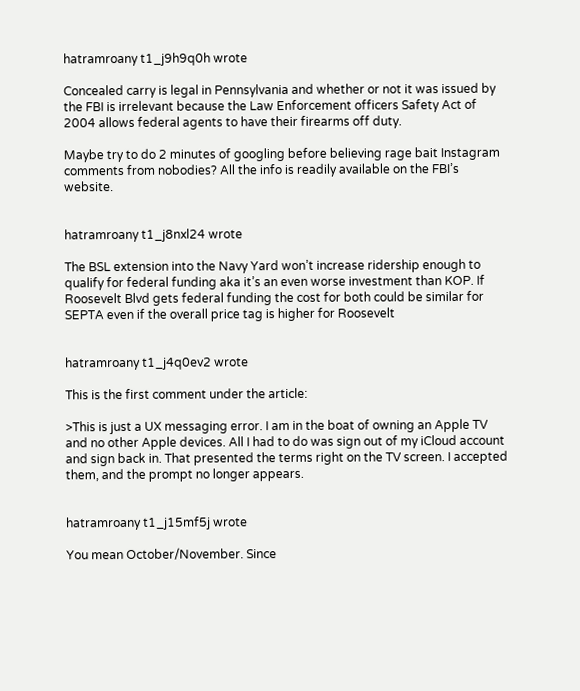hatramroany t1_j9h9q0h wrote

Concealed carry is legal in Pennsylvania and whether or not it was issued by the FBI is irrelevant because the Law Enforcement officers Safety Act of 2004 allows federal agents to have their firearms off duty.

Maybe try to do 2 minutes of googling before believing rage bait Instagram comments from nobodies? All the info is readily available on the FBI’s website.


hatramroany t1_j8nxl24 wrote

The BSL extension into the Navy Yard won’t increase ridership enough to qualify for federal funding aka it’s an even worse investment than KOP. If Roosevelt Blvd gets federal funding the cost for both could be similar for SEPTA even if the overall price tag is higher for Roosevelt


hatramroany t1_j4q0ev2 wrote

This is the first comment under the article:

>This is just a UX messaging error. I am in the boat of owning an Apple TV and no other Apple devices. All I had to do was sign out of my iCloud account and sign back in. That presented the terms right on the TV screen. I accepted them, and the prompt no longer appears.


hatramroany t1_j15mf5j wrote

You mean October/November. Since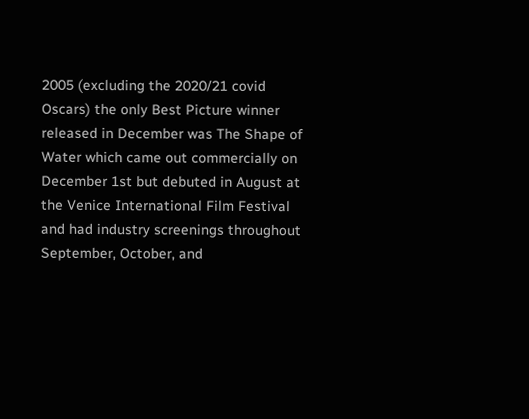2005 (excluding the 2020/21 covid Oscars) the only Best Picture winner released in December was The Shape of Water which came out commercially on December 1st but debuted in August at the Venice International Film Festival and had industry screenings throughout September, October, and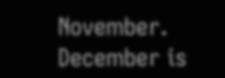November. December is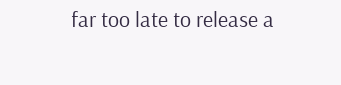far too late to release a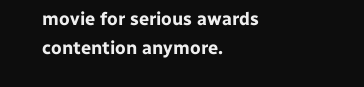movie for serious awards contention anymore.